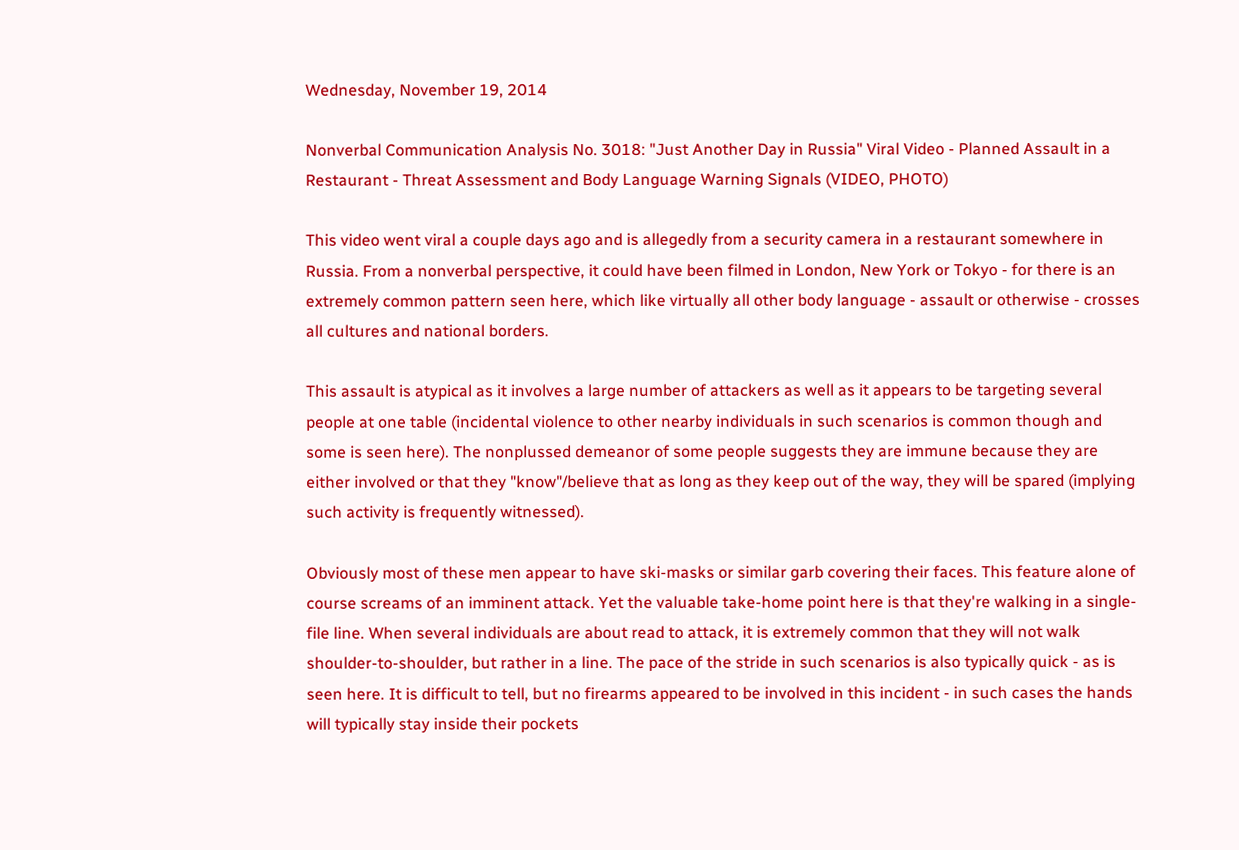Wednesday, November 19, 2014

Nonverbal Communication Analysis No. 3018: "Just Another Day in Russia" Viral Video - Planned Assault in a Restaurant - Threat Assessment and Body Language Warning Signals (VIDEO, PHOTO)

This video went viral a couple days ago and is allegedly from a security camera in a restaurant somewhere in Russia. From a nonverbal perspective, it could have been filmed in London, New York or Tokyo - for there is an extremely common pattern seen here, which like virtually all other body language - assault or otherwise - crosses all cultures and national borders.

This assault is atypical as it involves a large number of attackers as well as it appears to be targeting several people at one table (incidental violence to other nearby individuals in such scenarios is common though and some is seen here). The nonplussed demeanor of some people suggests they are immune because they are either involved or that they "know"/believe that as long as they keep out of the way, they will be spared (implying such activity is frequently witnessed).

Obviously most of these men appear to have ski-masks or similar garb covering their faces. This feature alone of course screams of an imminent attack. Yet the valuable take-home point here is that they're walking in a single-file line. When several individuals are about read to attack, it is extremely common that they will not walk shoulder-to-shoulder, but rather in a line. The pace of the stride in such scenarios is also typically quick - as is seen here. It is difficult to tell, but no firearms appeared to be involved in this incident - in such cases the hands will typically stay inside their pockets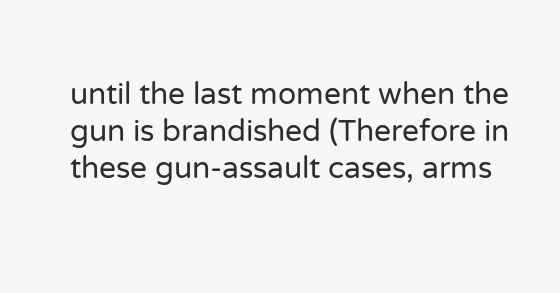until the last moment when the gun is brandished (Therefore in these gun-assault cases, arms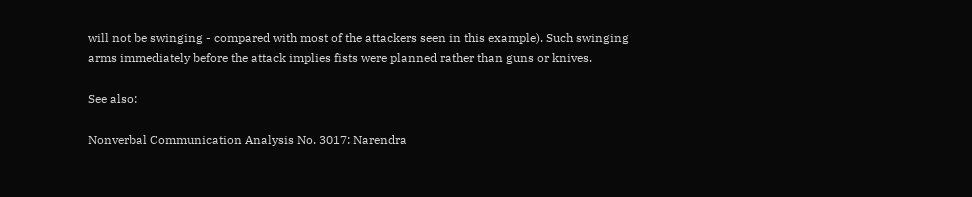will not be swinging - compared with most of the attackers seen in this example). Such swinging arms immediately before the attack implies fists were planned rather than guns or knives.

See also:

Nonverbal Communication Analysis No. 3017: Narendra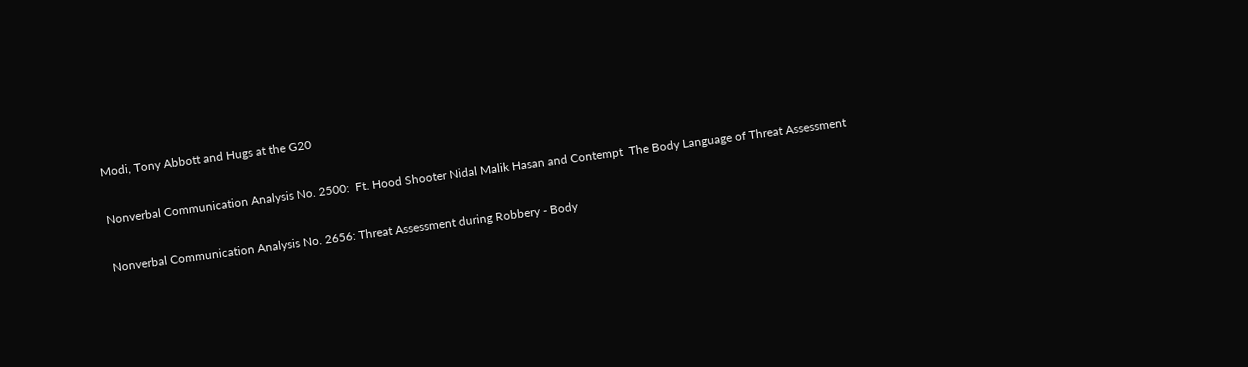Modi, Tony Abbott and Hugs at the G20

Nonverbal Communication Analysis No. 2500:  Ft. Hood Shooter Nidal Malik Hasan and Contempt  The Body Language of Threat Assessment

Nonverbal Communication Analysis No. 2656: Threat Assessment during Robbery - Body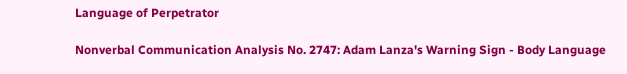Language of Perpetrator

Nonverbal Communication Analysis No. 2747: Adam Lanza's Warning Sign - Body Language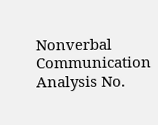Nonverbal Communication Analysis No.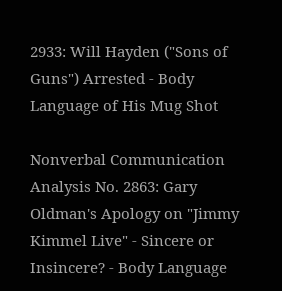2933: Will Hayden ("Sons of Guns") Arrested - Body Language of His Mug Shot

Nonverbal Communication Analysis No. 2863: Gary Oldman's Apology on "Jimmy Kimmel Live" - Sincere or Insincere? - Body Language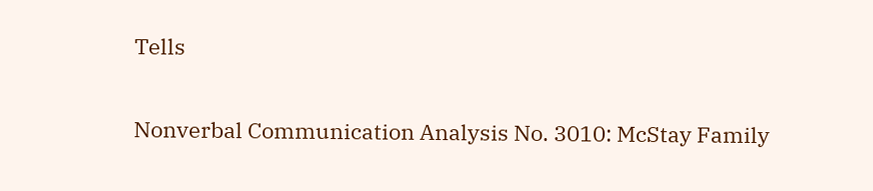Tells

Nonverbal Communication Analysis No. 3010: McStay Family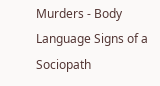Murders - Body Language Signs of a Sociopath